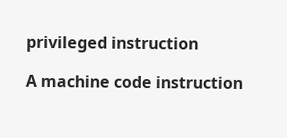privileged instruction

A machine code instruction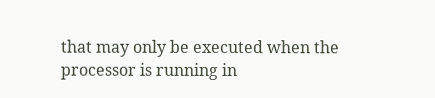that may only be executed when the processor is running in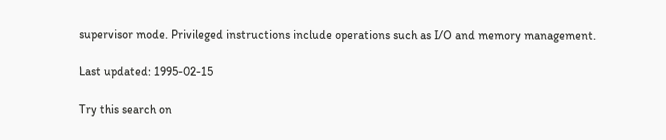supervisor mode. Privileged instructions include operations such as I/O and memory management.

Last updated: 1995-02-15

Try this search on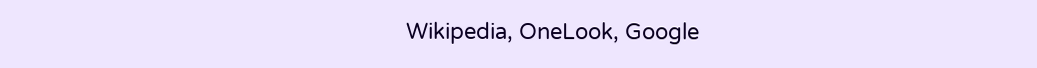Wikipedia, OneLook, Google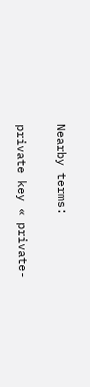Nearby terms:

private key « private-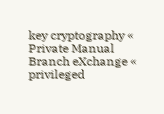key cryptography « Private Manual Branch eXchange « privileged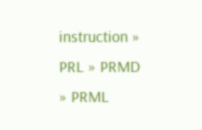instruction » PRL » PRMD » PRML